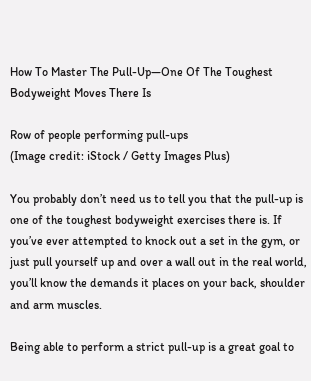How To Master The Pull-Up—One Of The Toughest Bodyweight Moves There Is

Row of people performing pull-ups
(Image credit: iStock / Getty Images Plus)

You probably don’t need us to tell you that the pull-up is one of the toughest bodyweight exercises there is. If you’ve ever attempted to knock out a set in the gym, or just pull yourself up and over a wall out in the real world, you’ll know the demands it places on your back, shoulder and arm muscles.

Being able to perform a strict pull-up is a great goal to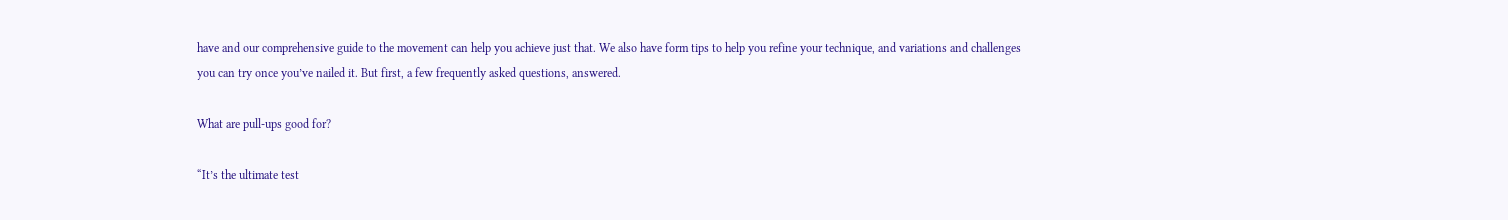have and our comprehensive guide to the movement can help you achieve just that. We also have form tips to help you refine your technique, and variations and challenges you can try once you’ve nailed it. But first, a few frequently asked questions, answered.

What are pull-ups good for?

“It’s the ultimate test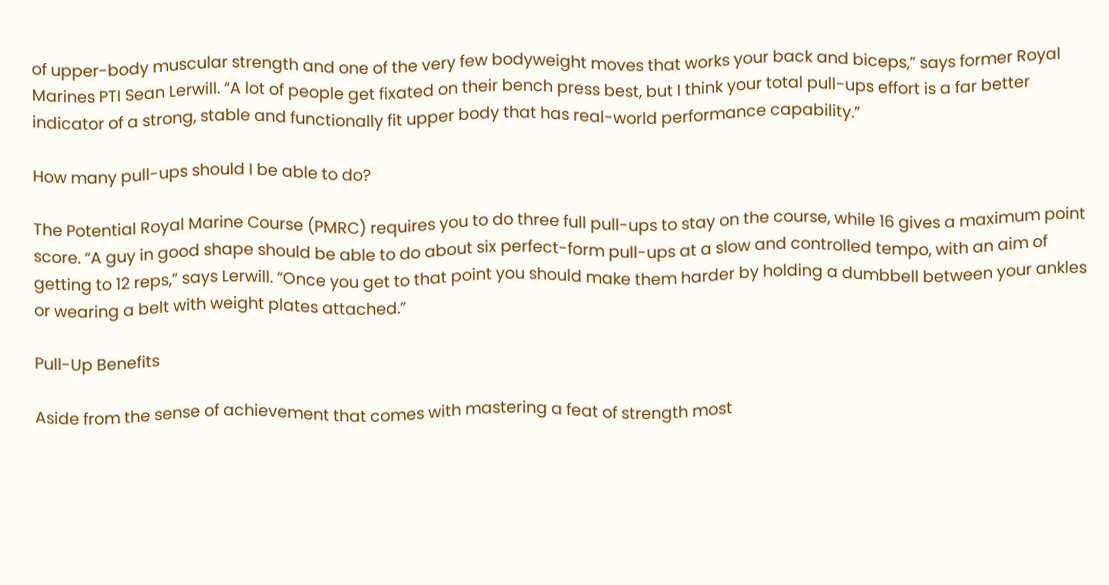of upper-body muscular strength and one of the very few bodyweight moves that works your back and biceps,” says former Royal Marines PTI Sean Lerwill. “A lot of people get fixated on their bench press best, but I think your total pull-ups effort is a far better indicator of a strong, stable and functionally fit upper body that has real-world performance capability.”

How many pull-ups should I be able to do?

The Potential Royal Marine Course (PMRC) requires you to do three full pull-ups to stay on the course, while 16 gives a maximum point score. “A guy in good shape should be able to do about six perfect-form pull-ups at a slow and controlled tempo, with an aim of getting to 12 reps,” says Lerwill. “Once you get to that point you should make them harder by holding a dumbbell between your ankles or wearing a belt with weight plates attached.”

Pull-Up Benefits

Aside from the sense of achievement that comes with mastering a feat of strength most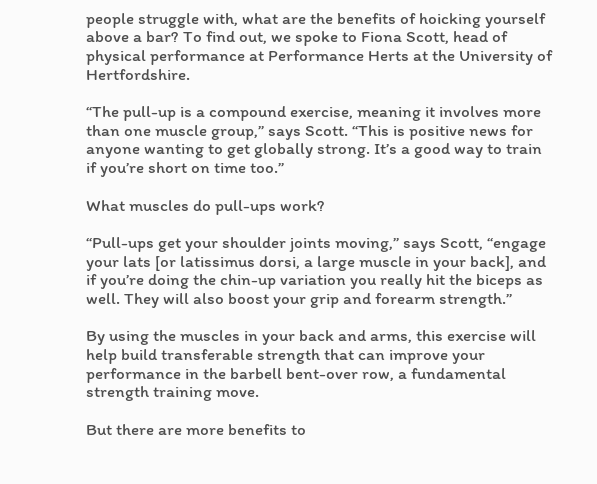people struggle with, what are the benefits of hoicking yourself above a bar? To find out, we spoke to Fiona Scott, head of physical performance at Performance Herts at the University of Hertfordshire.

“The pull-up is a compound exercise, meaning it involves more than one muscle group,” says Scott. “This is positive news for anyone wanting to get globally strong. It’s a good way to train if you’re short on time too.”

What muscles do pull-ups work?

“Pull-ups get your shoulder joints moving,” says Scott, “engage your lats [or latissimus dorsi, a large muscle in your back], and if you’re doing the chin-up variation you really hit the biceps as well. They will also boost your grip and forearm strength.”

By using the muscles in your back and arms, this exercise will help build transferable strength that can improve your performance in the barbell bent-over row, a fundamental strength training move.

But there are more benefits to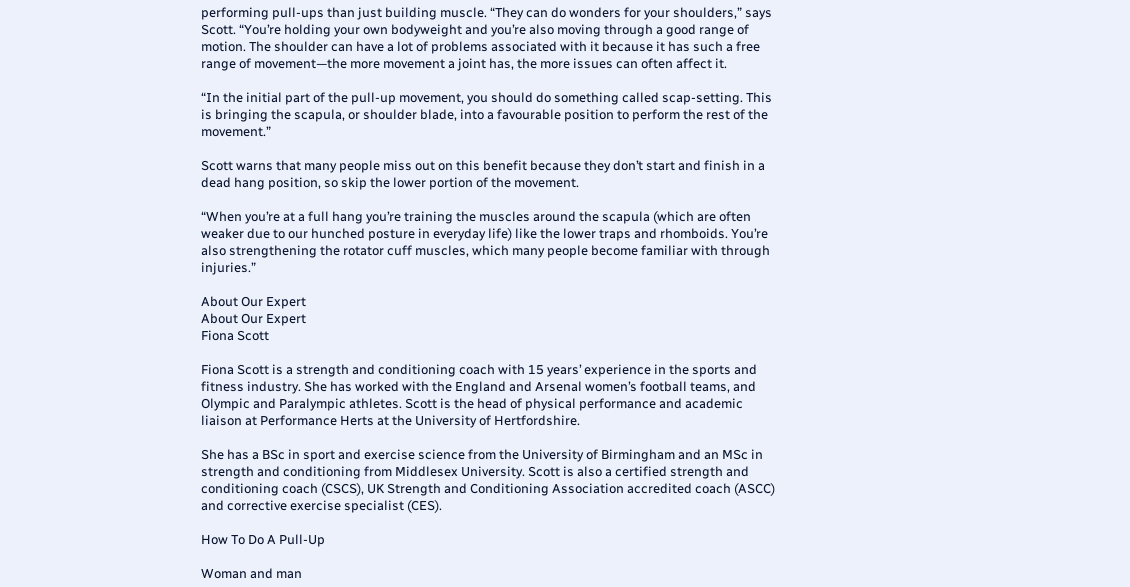performing pull-ups than just building muscle. “They can do wonders for your shoulders,” says Scott. “You’re holding your own bodyweight and you’re also moving through a good range of motion. The shoulder can have a lot of problems associated with it because it has such a free range of movement—the more movement a joint has, the more issues can often affect it.

“In the initial part of the pull-up movement, you should do something called scap-setting. This is bringing the scapula, or shoulder blade, into a favourable position to perform the rest of the movement.”

Scott warns that many people miss out on this benefit because they don’t start and finish in a dead hang position, so skip the lower portion of the movement.

“When you’re at a full hang you’re training the muscles around the scapula (which are often weaker due to our hunched posture in everyday life) like the lower traps and rhomboids. You’re also strengthening the rotator cuff muscles, which many people become familiar with through injuries.”

About Our Expert
About Our Expert
Fiona Scott

Fiona Scott is a strength and conditioning coach with 15 years’ experience in the sports and fitness industry. She has worked with the England and Arsenal women’s football teams, and Olympic and Paralympic athletes. Scott is the head of physical performance and academic liaison at Performance Herts at the University of Hertfordshire.

She has a BSc in sport and exercise science from the University of Birmingham and an MSc in strength and conditioning from Middlesex University. Scott is also a certified strength and conditioning coach (CSCS), UK Strength and Conditioning Association accredited coach (ASCC) and corrective exercise specialist (CES).

How To Do A Pull-Up

Woman and man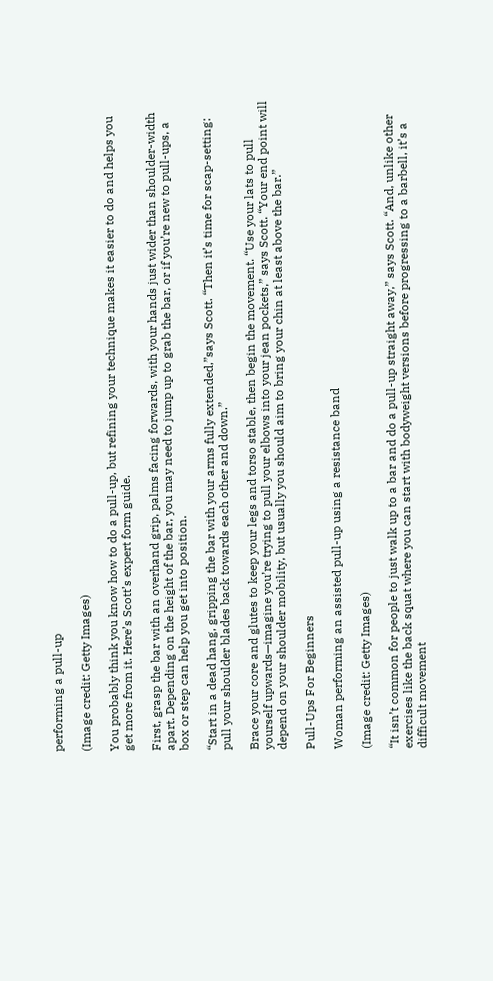performing a pull-up

(Image credit: Getty Images)

You probably think you know how to do a pull-up, but refining your technique makes it easier to do and helps you get more from it. Here’s Scott’s expert form guide.

First, grasp the bar with an overhand grip, palms facing forwards, with your hands just wider than shoulder-width apart. Depending on the height of the bar, you may need to jump up to grab the bar, or if you’re new to pull-ups, a box or step can help you get into position.

“Start in a dead hang, gripping the bar with your arms fully extended,”says Scott. “Then it’s time for scap-setting: pull your shoulder blades back towards each other and down.”

Brace your core and glutes to keep your legs and torso stable, then begin the movement. “Use your lats to pull yourself upwards—imagine you’re trying to pull your elbows into your jean pockets,” says Scott. “Your end point will depend on your shoulder mobility, but usually you should aim to bring your chin at least above the bar.”

Pull-Ups For Beginners

Woman performing an assisted pull-up using a resistance band

(Image credit: Getty Images)

“It isn’t common for people to just walk up to a bar and do a pull-up straight away,” says Scott. “And, unlike other exercises like the back squat where you can start with bodyweight versions before progressing to a barbell, it’s a difficult movement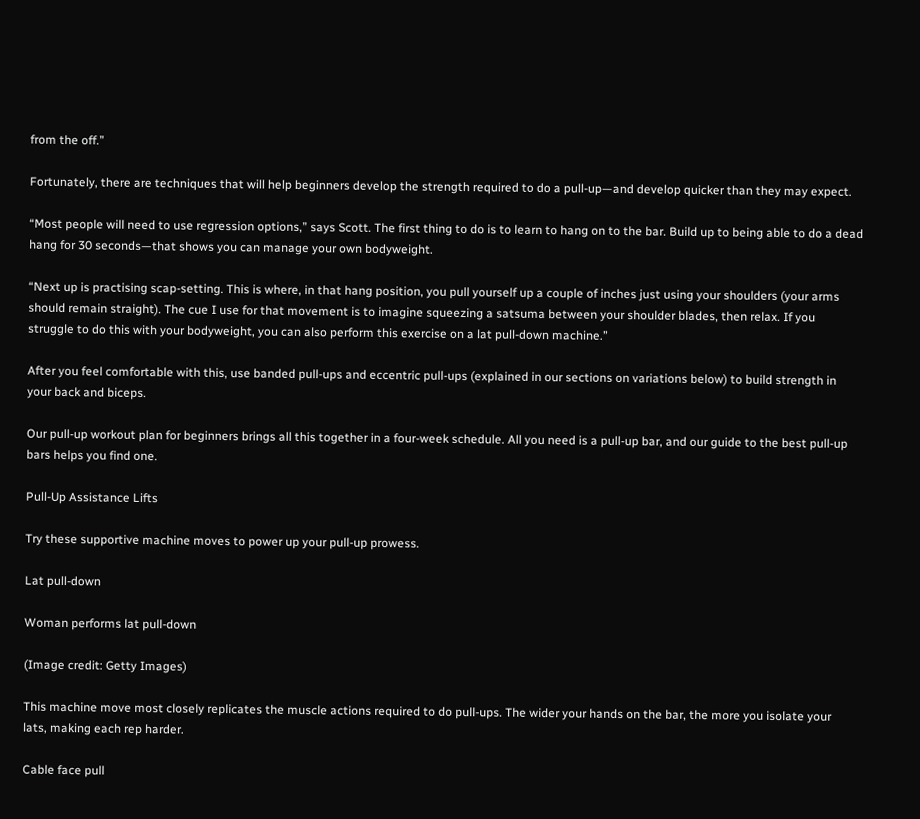from the off.”

Fortunately, there are techniques that will help beginners develop the strength required to do a pull-up—and develop quicker than they may expect.

“Most people will need to use regression options,” says Scott. The first thing to do is to learn to hang on to the bar. Build up to being able to do a dead hang for 30 seconds—that shows you can manage your own bodyweight.

“Next up is practising scap-setting. This is where, in that hang position, you pull yourself up a couple of inches just using your shoulders (your arms should remain straight). The cue I use for that movement is to imagine squeezing a satsuma between your shoulder blades, then relax. If you struggle to do this with your bodyweight, you can also perform this exercise on a lat pull-down machine.”

After you feel comfortable with this, use banded pull-ups and eccentric pull-ups (explained in our sections on variations below) to build strength in your back and biceps.

Our pull-up workout plan for beginners brings all this together in a four-week schedule. All you need is a pull-up bar, and our guide to the best pull-up bars helps you find one.

Pull-Up Assistance Lifts

Try these supportive machine moves to power up your pull-up prowess.

Lat pull-down

Woman performs lat pull-down

(Image credit: Getty Images)

This machine move most closely replicates the muscle actions required to do pull-ups. The wider your hands on the bar, the more you isolate your lats, making each rep harder.

Cable face pull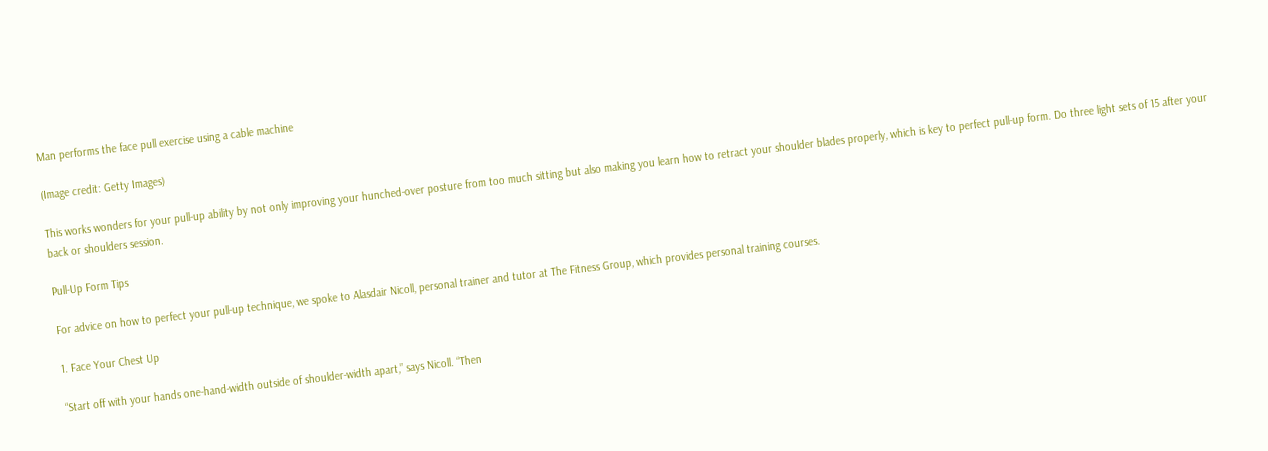Man performs the face pull exercise using a cable machine

(Image credit: Getty Images)

This works wonders for your pull-up ability by not only improving your hunched-over posture from too much sitting but also making you learn how to retract your shoulder blades properly, which is key to perfect pull-up form. Do three light sets of 15 after your back or shoulders session.

Pull-Up Form Tips

For advice on how to perfect your pull-up technique, we spoke to Alasdair Nicoll, personal trainer and tutor at The Fitness Group, which provides personal training courses.

1. Face Your Chest Up

“Start off with your hands one-hand-width outside of shoulder-width apart,” says Nicoll. “Then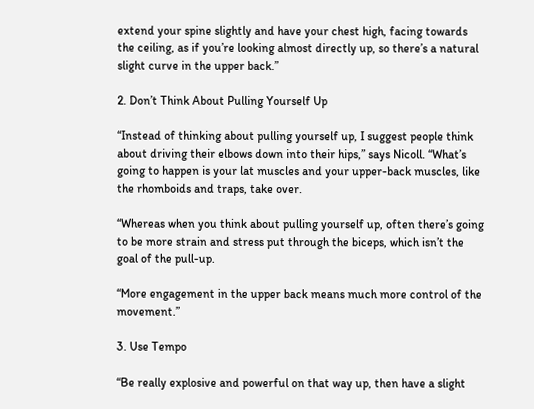extend your spine slightly and have your chest high, facing towards the ceiling, as if you’re looking almost directly up, so there’s a natural slight curve in the upper back.”

2. Don’t Think About Pulling Yourself Up

“Instead of thinking about pulling yourself up, I suggest people think about driving their elbows down into their hips,” says Nicoll. “What’s going to happen is your lat muscles and your upper-back muscles, like the rhomboids and traps, take over.

“Whereas when you think about pulling yourself up, often there’s going to be more strain and stress put through the biceps, which isn’t the goal of the pull-up.

“More engagement in the upper back means much more control of the movement.”

3. Use Tempo

“Be really explosive and powerful on that way up, then have a slight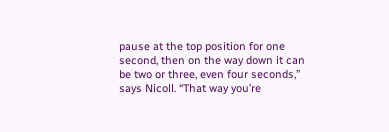pause at the top position for one second, then on the way down it can be two or three, even four seconds,” says Nicoll. “That way you’re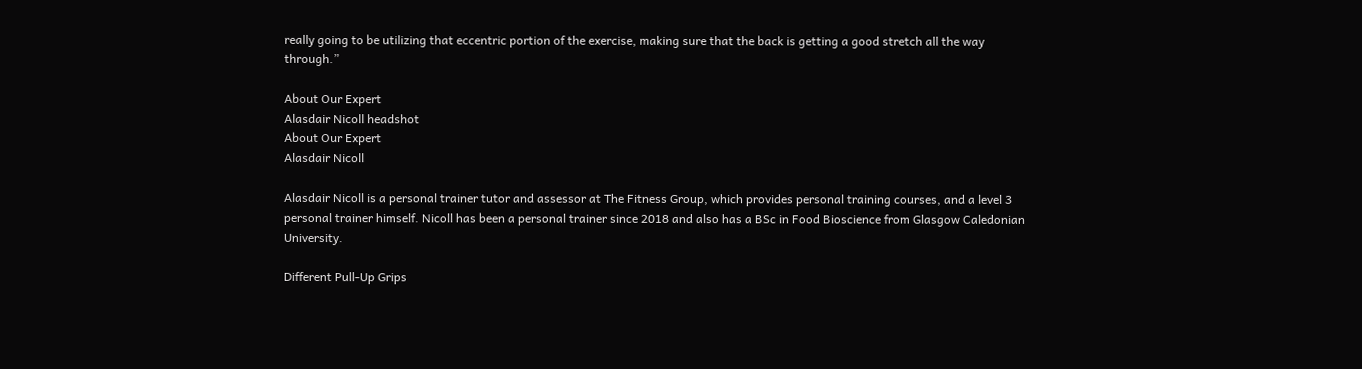really going to be utilizing that eccentric portion of the exercise, making sure that the back is getting a good stretch all the way through.”

About Our Expert
Alasdair Nicoll headshot
About Our Expert
Alasdair Nicoll

Alasdair Nicoll is a personal trainer tutor and assessor at The Fitness Group, which provides personal training courses, and a level 3 personal trainer himself. Nicoll has been a personal trainer since 2018 and also has a BSc in Food Bioscience from Glasgow Caledonian University.

Different Pull-Up Grips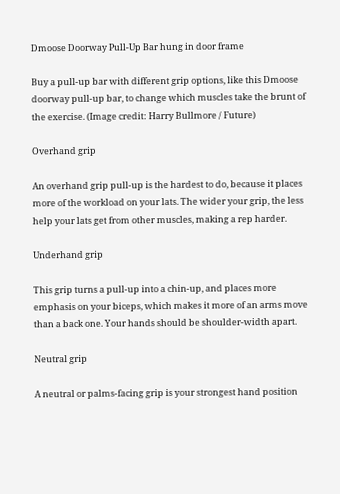Dmoose Doorway Pull-Up Bar hung in door frame

Buy a pull-up bar with different grip options, like this Dmoose doorway pull-up bar, to change which muscles take the brunt of the exercise. (Image credit: Harry Bullmore / Future)

Overhand grip

An overhand grip pull-up is the hardest to do, because it places more of the workload on your lats. The wider your grip, the less help your lats get from other muscles, making a rep harder.

Underhand grip

This grip turns a pull-up into a chin-up, and places more emphasis on your biceps, which makes it more of an arms move than a back one. Your hands should be shoulder-width apart.

Neutral grip

A neutral or palms-facing grip is your strongest hand position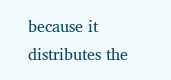because it distributes the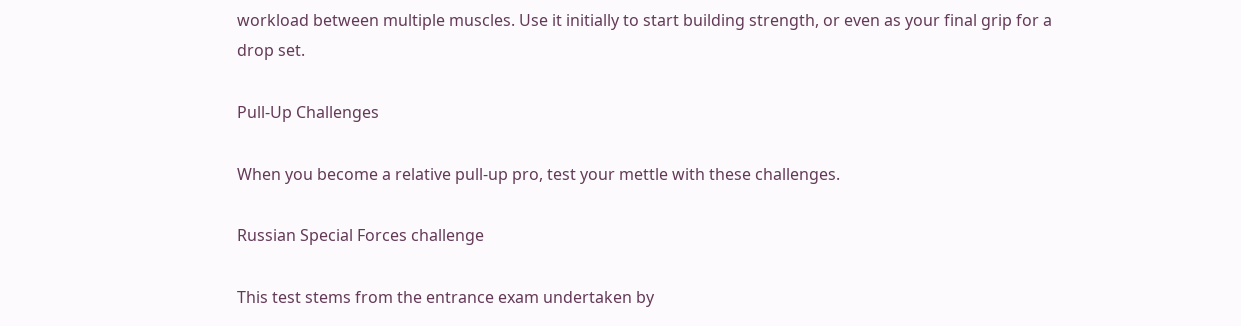workload between multiple muscles. Use it initially to start building strength, or even as your final grip for a drop set.

Pull-Up Challenges

When you become a relative pull-up pro, test your mettle with these challenges.

Russian Special Forces challenge

This test stems from the entrance exam undertaken by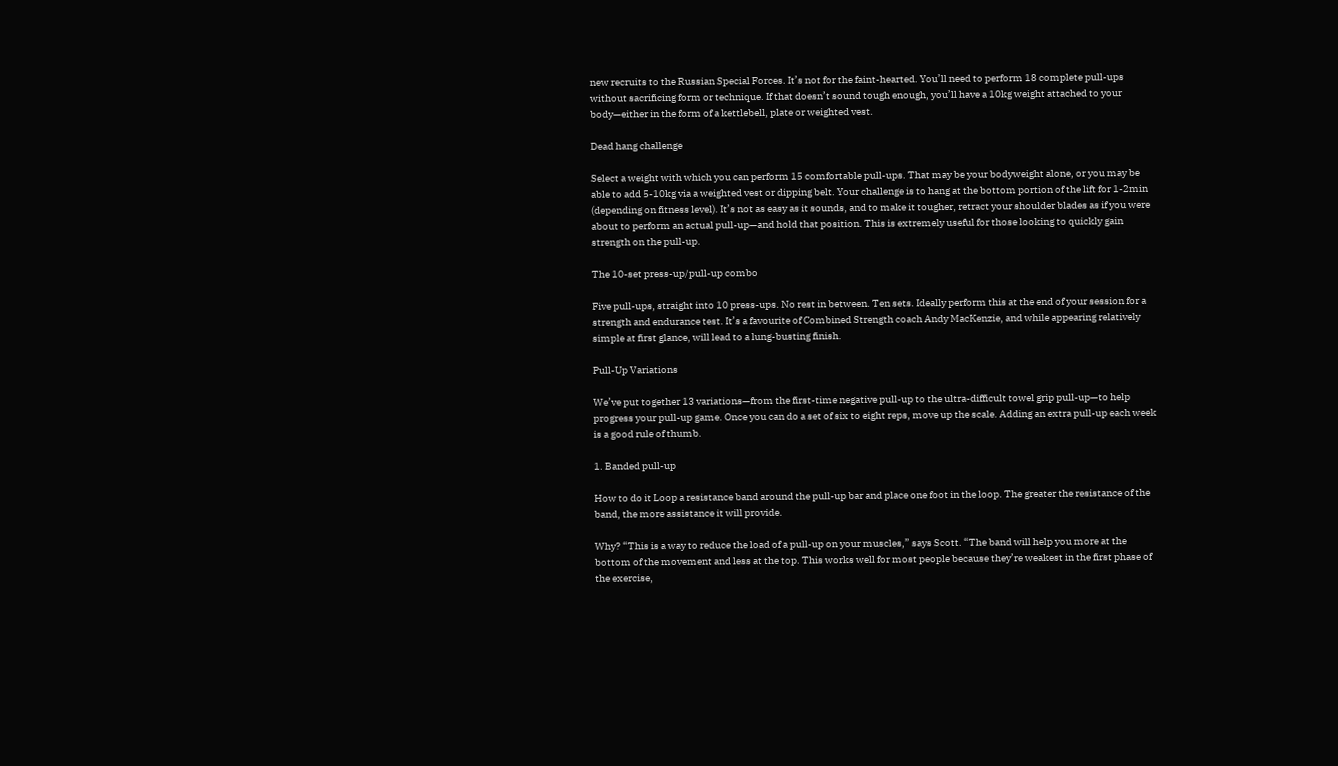new recruits to the Russian Special Forces. It’s not for the faint-hearted. You’ll need to perform 18 complete pull-ups without sacrificing form or technique. If that doesn’t sound tough enough, you’ll have a 10kg weight attached to your body—either in the form of a kettlebell, plate or weighted vest.

Dead hang challenge

Select a weight with which you can perform 15 comfortable pull-ups. That may be your bodyweight alone, or you may be able to add 5-10kg via a weighted vest or dipping belt. Your challenge is to hang at the bottom portion of the lift for 1-2min (depending on fitness level). It’s not as easy as it sounds, and to make it tougher, retract your shoulder blades as if you were about to perform an actual pull-up—and hold that position. This is extremely useful for those looking to quickly gain strength on the pull-up.

The 10-set press-up/pull-up combo

Five pull-ups, straight into 10 press-ups. No rest in between. Ten sets. Ideally perform this at the end of your session for a strength and endurance test. It’s a favourite of Combined Strength coach Andy MacKenzie, and while appearing relatively simple at first glance, will lead to a lung-busting finish.

Pull-Up Variations

We’ve put together 13 variations—from the first-time negative pull-up to the ultra-difficult towel grip pull-up—to help progress your pull-up game. Once you can do a set of six to eight reps, move up the scale. Adding an extra pull-up each week is a good rule of thumb.

1. Banded pull-up

How to do it Loop a resistance band around the pull-up bar and place one foot in the loop. The greater the resistance of the band, the more assistance it will provide.

Why? “This is a way to reduce the load of a pull-up on your muscles,” says Scott. “The band will help you more at the bottom of the movement and less at the top. This works well for most people because they’re weakest in the first phase of the exercise,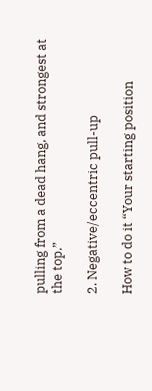pulling from a dead hang, and strongest at the top.”

2. Negative/eccentric pull-up

How to do it “Your starting position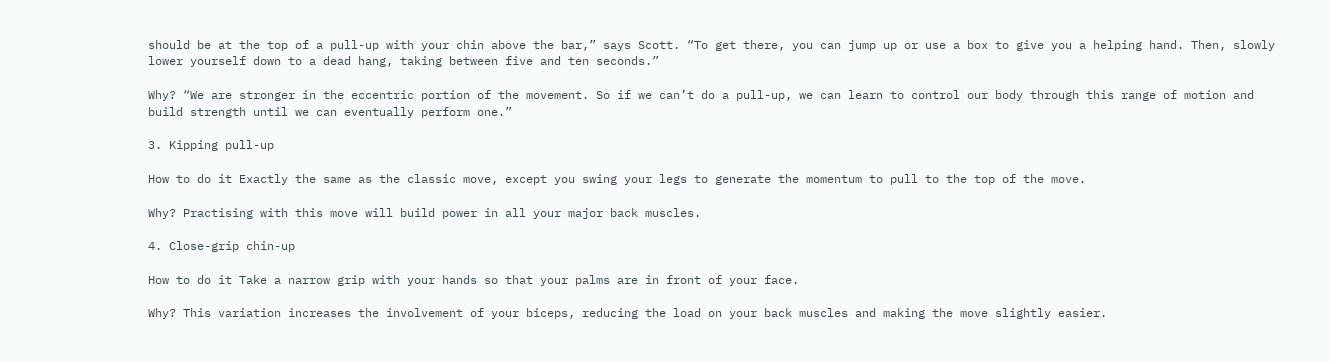should be at the top of a pull-up with your chin above the bar,” says Scott. “To get there, you can jump up or use a box to give you a helping hand. Then, slowly lower yourself down to a dead hang, taking between five and ten seconds.”

Why? “We are stronger in the eccentric portion of the movement. So if we can’t do a pull-up, we can learn to control our body through this range of motion and build strength until we can eventually perform one.”

3. Kipping pull-up

How to do it Exactly the same as the classic move, except you swing your legs to generate the momentum to pull to the top of the move.

Why? Practising with this move will build power in all your major back muscles.

4. Close-grip chin-up

How to do it Take a narrow grip with your hands so that your palms are in front of your face.

Why? This variation increases the involvement of your biceps, reducing the load on your back muscles and making the move slightly easier.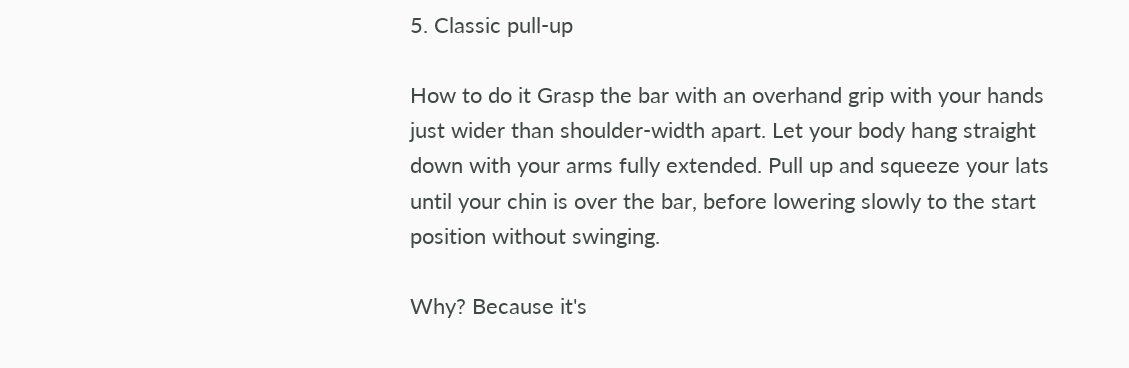5. Classic pull-up

How to do it Grasp the bar with an overhand grip with your hands just wider than shoulder-width apart. Let your body hang straight down with your arms fully extended. Pull up and squeeze your lats until your chin is over the bar, before lowering slowly to the start position without swinging.

Why? Because it's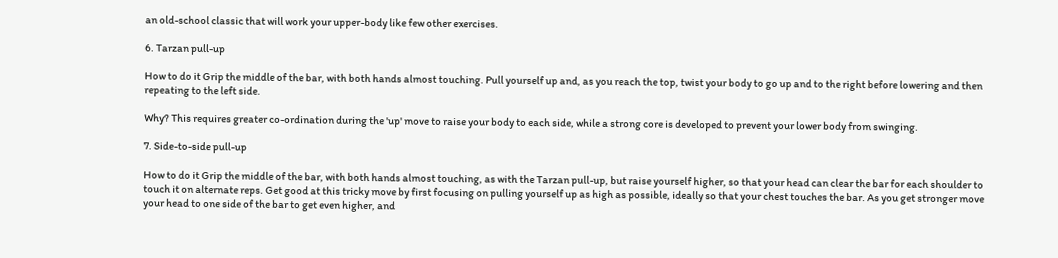an old-school classic that will work your upper-body like few other exercises.

6. Tarzan pull-up

How to do it Grip the middle of the bar, with both hands almost touching. Pull yourself up and, as you reach the top, twist your body to go up and to the right before lowering and then repeating to the left side.

Why? This requires greater co-ordination during the 'up' move to raise your body to each side, while a strong core is developed to prevent your lower body from swinging.

7. Side-to-side pull-up

How to do it Grip the middle of the bar, with both hands almost touching, as with the Tarzan pull-up, but raise yourself higher, so that your head can clear the bar for each shoulder to touch it on alternate reps. Get good at this tricky move by first focusing on pulling yourself up as high as possible, ideally so that your chest touches the bar. As you get stronger move your head to one side of the bar to get even higher, and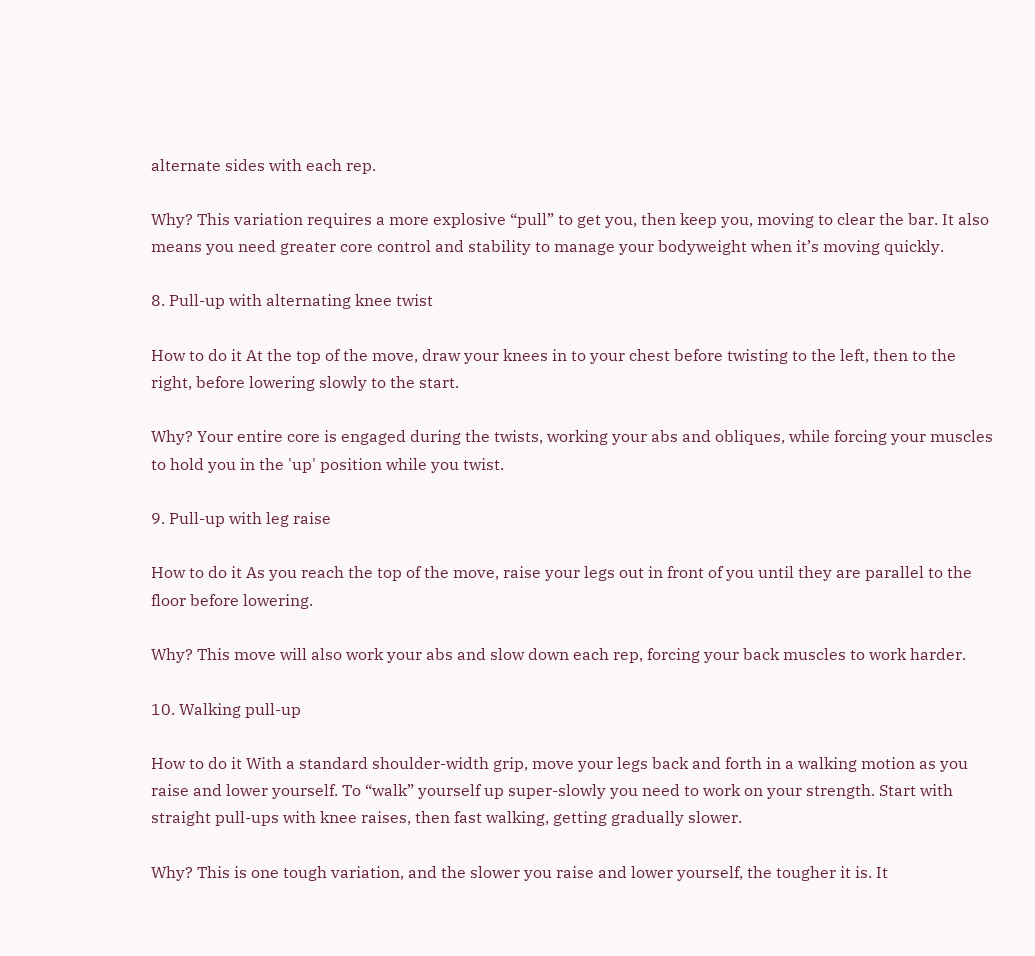alternate sides with each rep.

Why? This variation requires a more explosive “pull” to get you, then keep you, moving to clear the bar. It also means you need greater core control and stability to manage your bodyweight when it’s moving quickly.

8. Pull-up with alternating knee twist

How to do it At the top of the move, draw your knees in to your chest before twisting to the left, then to the right, before lowering slowly to the start.

Why? Your entire core is engaged during the twists, working your abs and obliques, while forcing your muscles to hold you in the 'up' position while you twist.

9. Pull-up with leg raise

How to do it As you reach the top of the move, raise your legs out in front of you until they are parallel to the floor before lowering.

Why? This move will also work your abs and slow down each rep, forcing your back muscles to work harder.

10. Walking pull-up

How to do it With a standard shoulder-width grip, move your legs back and forth in a walking motion as you raise and lower yourself. To “walk” yourself up super-slowly you need to work on your strength. Start with straight pull-ups with knee raises, then fast walking, getting gradually slower.

Why? This is one tough variation, and the slower you raise and lower yourself, the tougher it is. It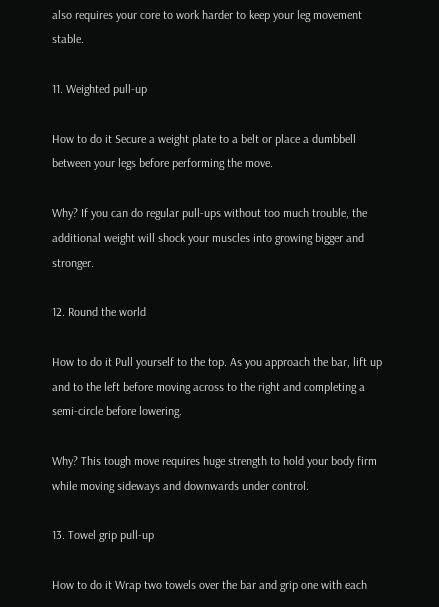also requires your core to work harder to keep your leg movement stable.

11. Weighted pull-up

How to do it Secure a weight plate to a belt or place a dumbbell between your legs before performing the move.

Why? If you can do regular pull-ups without too much trouble, the additional weight will shock your muscles into growing bigger and stronger.

12. Round the world

How to do it Pull yourself to the top. As you approach the bar, lift up and to the left before moving across to the right and completing a semi-circle before lowering.

Why? This tough move requires huge strength to hold your body firm while moving sideways and downwards under control.

13. Towel grip pull-up

How to do it Wrap two towels over the bar and grip one with each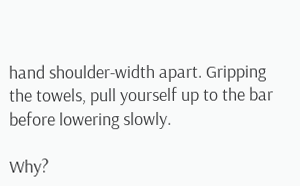hand shoulder-width apart. Gripping the towels, pull yourself up to the bar before lowering slowly.

Why?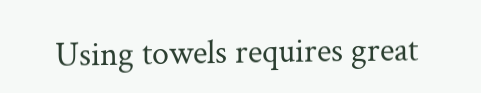Using towels requires great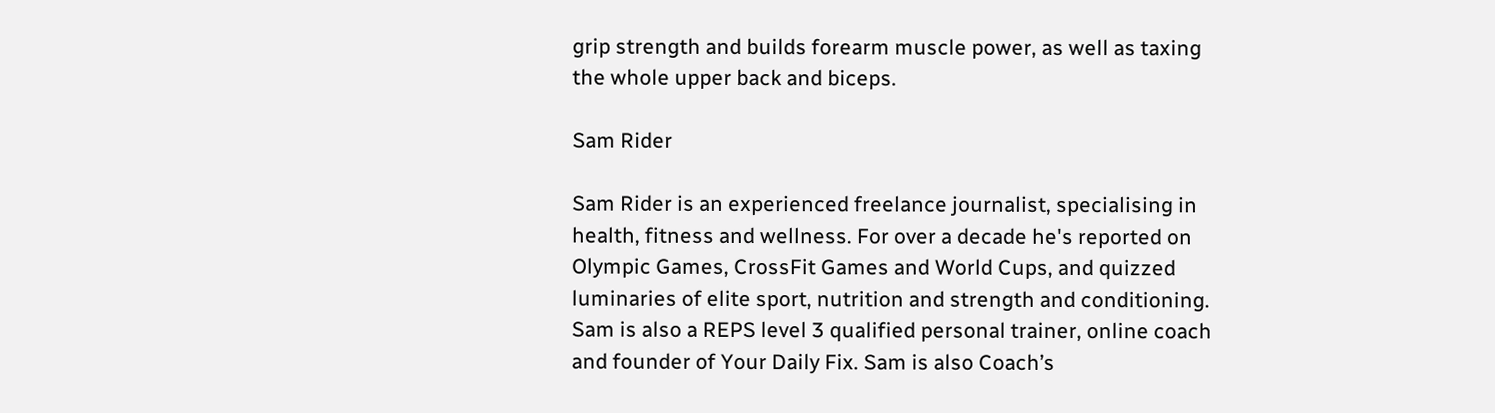grip strength and builds forearm muscle power, as well as taxing the whole upper back and biceps.

Sam Rider

Sam Rider is an experienced freelance journalist, specialising in health, fitness and wellness. For over a decade he's reported on Olympic Games, CrossFit Games and World Cups, and quizzed luminaries of elite sport, nutrition and strength and conditioning. Sam is also a REPS level 3 qualified personal trainer, online coach and founder of Your Daily Fix. Sam is also Coach’s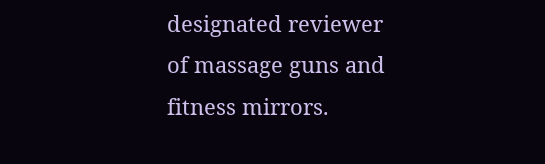designated reviewer of massage guns and fitness mirrors.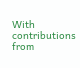With contributions from